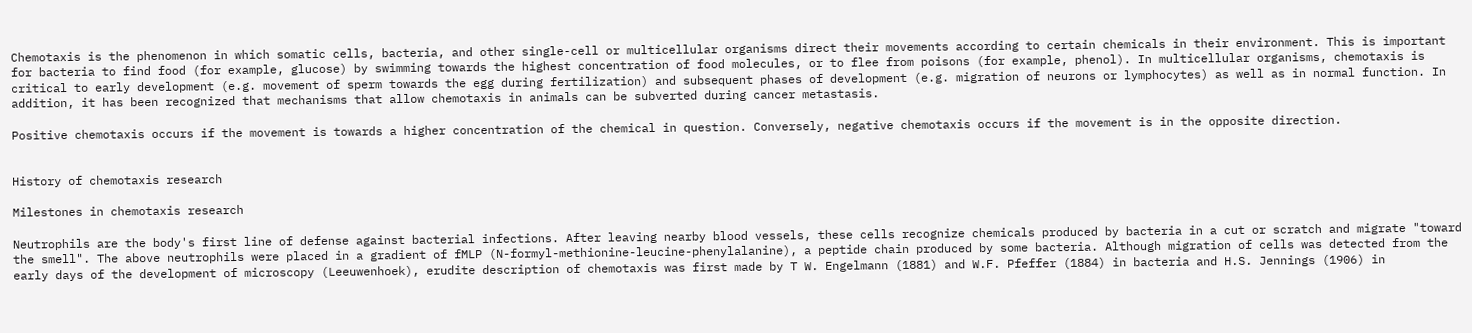Chemotaxis is the phenomenon in which somatic cells, bacteria, and other single-cell or multicellular organisms direct their movements according to certain chemicals in their environment. This is important for bacteria to find food (for example, glucose) by swimming towards the highest concentration of food molecules, or to flee from poisons (for example, phenol). In multicellular organisms, chemotaxis is critical to early development (e.g. movement of sperm towards the egg during fertilization) and subsequent phases of development (e.g. migration of neurons or lymphocytes) as well as in normal function. In addition, it has been recognized that mechanisms that allow chemotaxis in animals can be subverted during cancer metastasis.

Positive chemotaxis occurs if the movement is towards a higher concentration of the chemical in question. Conversely, negative chemotaxis occurs if the movement is in the opposite direction.


History of chemotaxis research

Milestones in chemotaxis research

Neutrophils are the body's first line of defense against bacterial infections. After leaving nearby blood vessels, these cells recognize chemicals produced by bacteria in a cut or scratch and migrate "toward the smell". The above neutrophils were placed in a gradient of fMLP (N-formyl-methionine-leucine-phenylalanine), a peptide chain produced by some bacteria. Although migration of cells was detected from the early days of the development of microscopy (Leeuwenhoek), erudite description of chemotaxis was first made by T W. Engelmann (1881) and W.F. Pfeffer (1884) in bacteria and H.S. Jennings (1906) in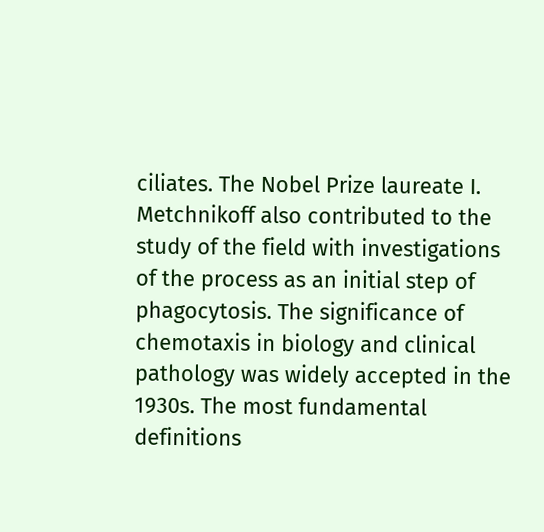ciliates. The Nobel Prize laureate I. Metchnikoff also contributed to the study of the field with investigations of the process as an initial step of phagocytosis. The significance of chemotaxis in biology and clinical pathology was widely accepted in the 1930s. The most fundamental definitions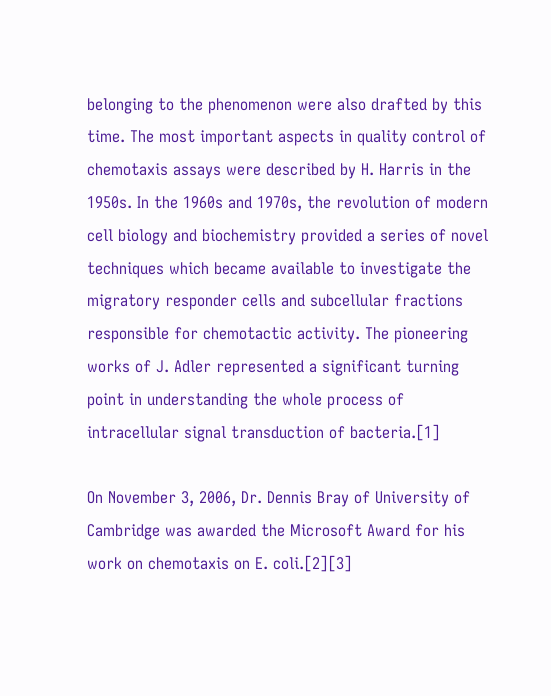belonging to the phenomenon were also drafted by this time. The most important aspects in quality control of chemotaxis assays were described by H. Harris in the 1950s. In the 1960s and 1970s, the revolution of modern cell biology and biochemistry provided a series of novel techniques which became available to investigate the migratory responder cells and subcellular fractions responsible for chemotactic activity. The pioneering works of J. Adler represented a significant turning point in understanding the whole process of intracellular signal transduction of bacteria.[1]

On November 3, 2006, Dr. Dennis Bray of University of Cambridge was awarded the Microsoft Award for his work on chemotaxis on E. coli.[2][3]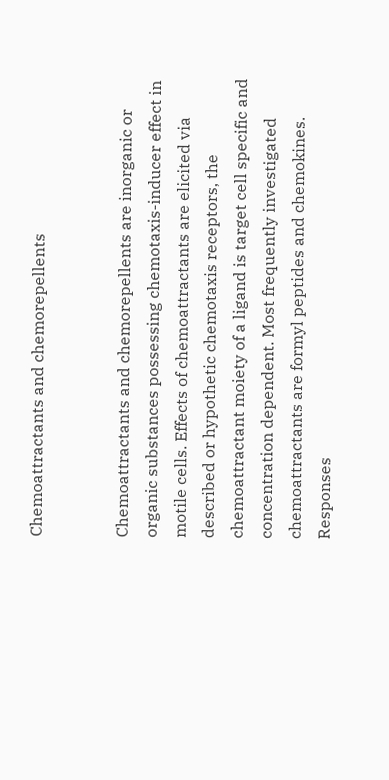Chemoattractants and chemorepellents


Chemoattractants and chemorepellents are inorganic or organic substances possessing chemotaxis-inducer effect in motile cells. Effects of chemoattractants are elicited via described or hypothetic chemotaxis receptors, the chemoattractant moiety of a ligand is target cell specific and concentration dependent. Most frequently investigated chemoattractants are formyl peptides and chemokines. Responses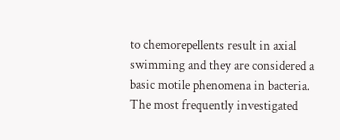to chemorepellents result in axial swimming and they are considered a basic motile phenomena in bacteria. The most frequently investigated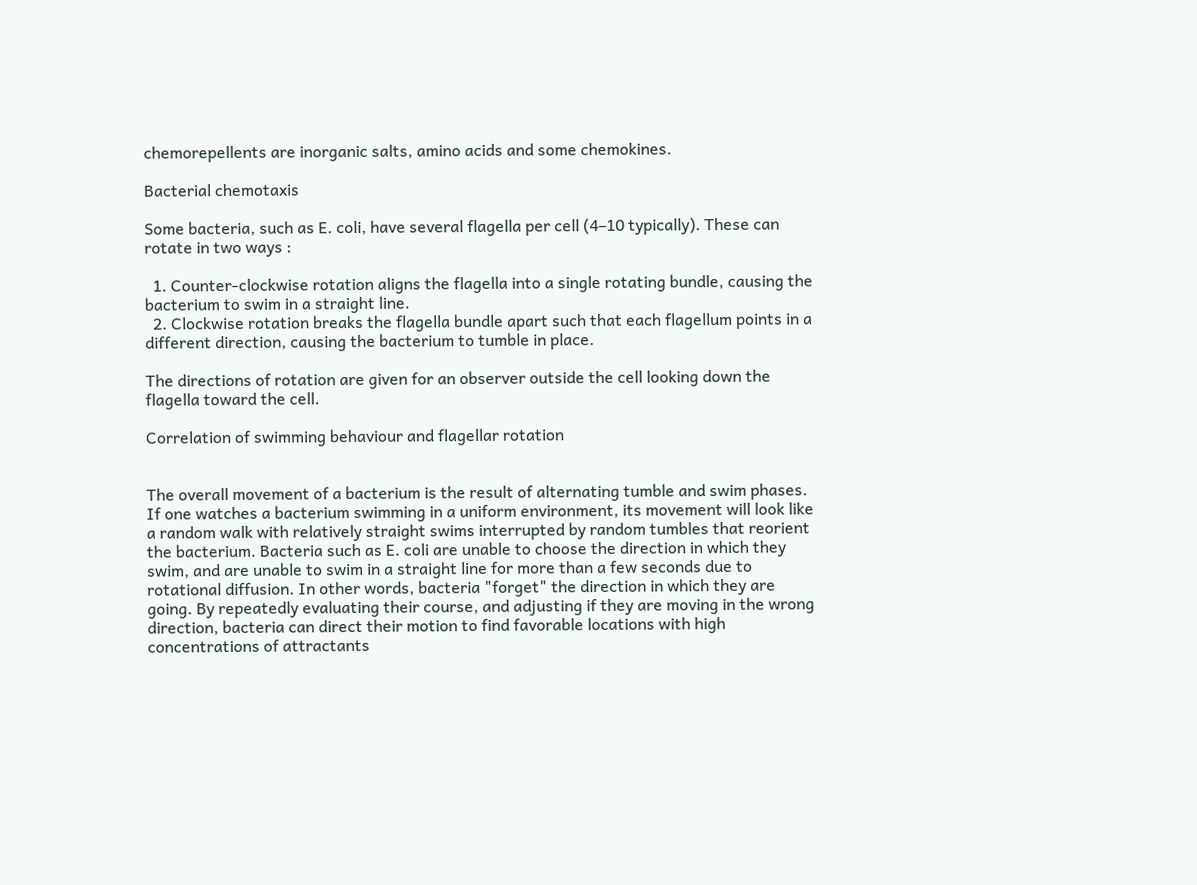chemorepellents are inorganic salts, amino acids and some chemokines.

Bacterial chemotaxis

Some bacteria, such as E. coli, have several flagella per cell (4–10 typically). These can rotate in two ways :

  1. Counter-clockwise rotation aligns the flagella into a single rotating bundle, causing the bacterium to swim in a straight line.
  2. Clockwise rotation breaks the flagella bundle apart such that each flagellum points in a different direction, causing the bacterium to tumble in place.

The directions of rotation are given for an observer outside the cell looking down the flagella toward the cell.

Correlation of swimming behaviour and flagellar rotation


The overall movement of a bacterium is the result of alternating tumble and swim phases. If one watches a bacterium swimming in a uniform environment, its movement will look like a random walk with relatively straight swims interrupted by random tumbles that reorient the bacterium. Bacteria such as E. coli are unable to choose the direction in which they swim, and are unable to swim in a straight line for more than a few seconds due to rotational diffusion. In other words, bacteria "forget" the direction in which they are going. By repeatedly evaluating their course, and adjusting if they are moving in the wrong direction, bacteria can direct their motion to find favorable locations with high concentrations of attractants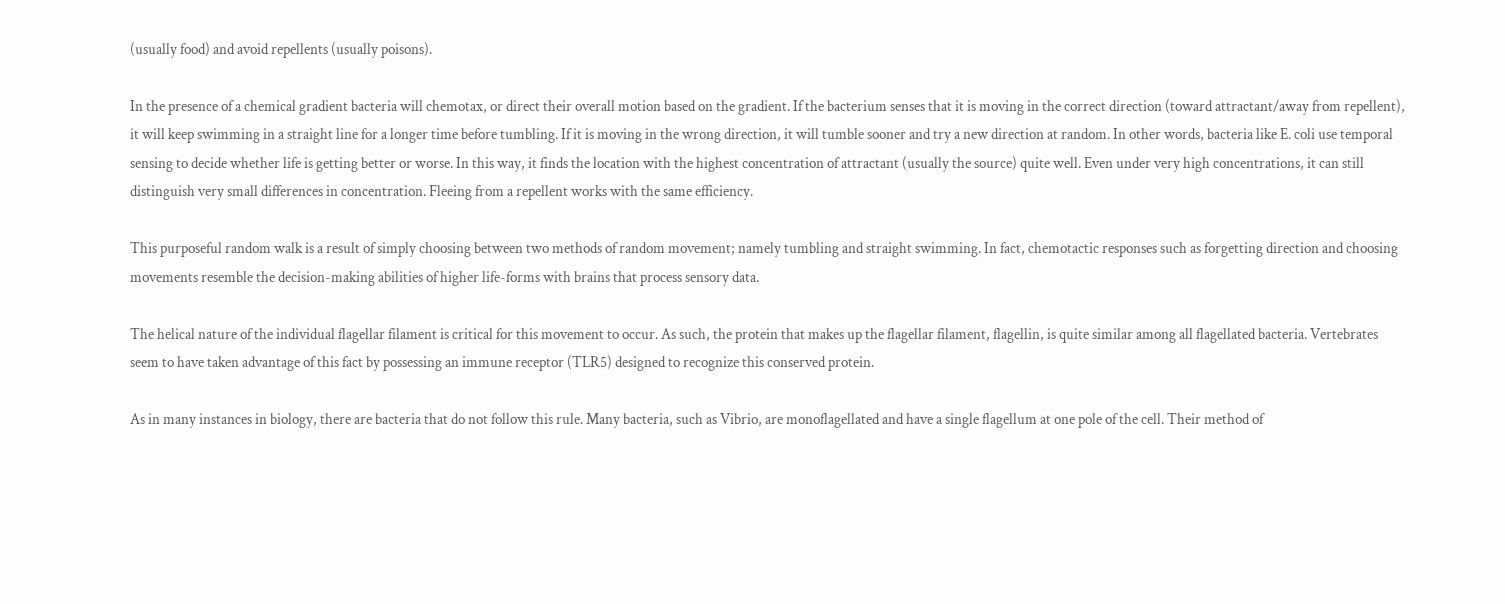(usually food) and avoid repellents (usually poisons).

In the presence of a chemical gradient bacteria will chemotax, or direct their overall motion based on the gradient. If the bacterium senses that it is moving in the correct direction (toward attractant/away from repellent), it will keep swimming in a straight line for a longer time before tumbling. If it is moving in the wrong direction, it will tumble sooner and try a new direction at random. In other words, bacteria like E. coli use temporal sensing to decide whether life is getting better or worse. In this way, it finds the location with the highest concentration of attractant (usually the source) quite well. Even under very high concentrations, it can still distinguish very small differences in concentration. Fleeing from a repellent works with the same efficiency.

This purposeful random walk is a result of simply choosing between two methods of random movement; namely tumbling and straight swimming. In fact, chemotactic responses such as forgetting direction and choosing movements resemble the decision-making abilities of higher life-forms with brains that process sensory data.

The helical nature of the individual flagellar filament is critical for this movement to occur. As such, the protein that makes up the flagellar filament, flagellin, is quite similar among all flagellated bacteria. Vertebrates seem to have taken advantage of this fact by possessing an immune receptor (TLR5) designed to recognize this conserved protein.

As in many instances in biology, there are bacteria that do not follow this rule. Many bacteria, such as Vibrio, are monoflagellated and have a single flagellum at one pole of the cell. Their method of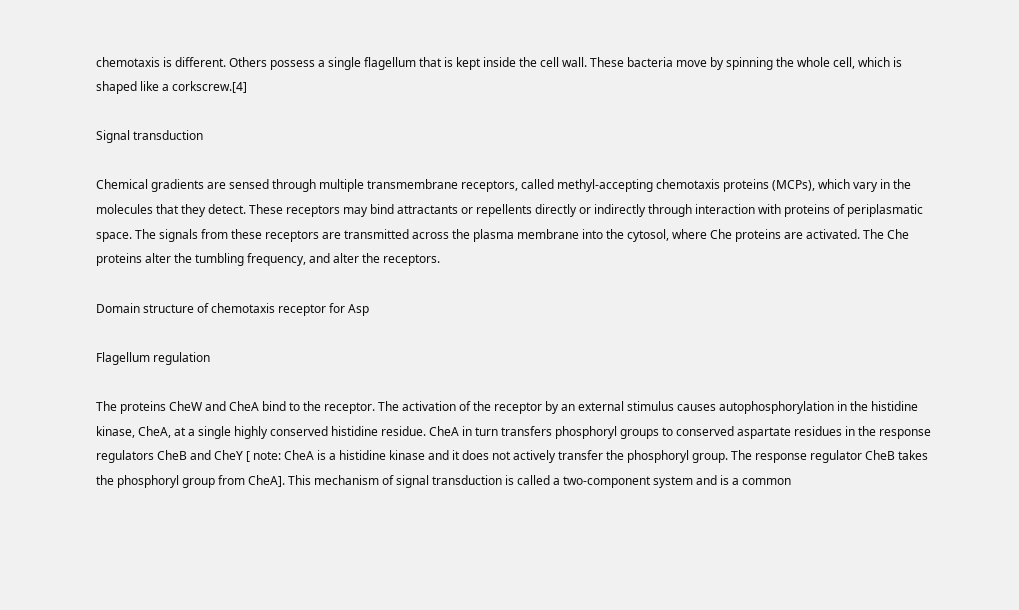chemotaxis is different. Others possess a single flagellum that is kept inside the cell wall. These bacteria move by spinning the whole cell, which is shaped like a corkscrew.[4]

Signal transduction

Chemical gradients are sensed through multiple transmembrane receptors, called methyl-accepting chemotaxis proteins (MCPs), which vary in the molecules that they detect. These receptors may bind attractants or repellents directly or indirectly through interaction with proteins of periplasmatic space. The signals from these receptors are transmitted across the plasma membrane into the cytosol, where Che proteins are activated. The Che proteins alter the tumbling frequency, and alter the receptors.

Domain structure of chemotaxis receptor for Asp

Flagellum regulation

The proteins CheW and CheA bind to the receptor. The activation of the receptor by an external stimulus causes autophosphorylation in the histidine kinase, CheA, at a single highly conserved histidine residue. CheA in turn transfers phosphoryl groups to conserved aspartate residues in the response regulators CheB and CheY [ note: CheA is a histidine kinase and it does not actively transfer the phosphoryl group. The response regulator CheB takes the phosphoryl group from CheA]. This mechanism of signal transduction is called a two-component system and is a common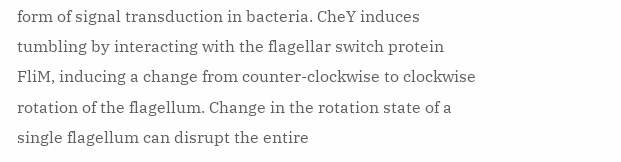form of signal transduction in bacteria. CheY induces tumbling by interacting with the flagellar switch protein FliM, inducing a change from counter-clockwise to clockwise rotation of the flagellum. Change in the rotation state of a single flagellum can disrupt the entire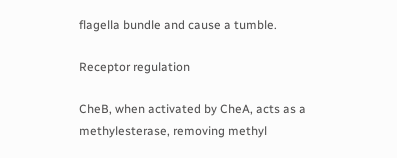flagella bundle and cause a tumble.

Receptor regulation

CheB, when activated by CheA, acts as a methylesterase, removing methyl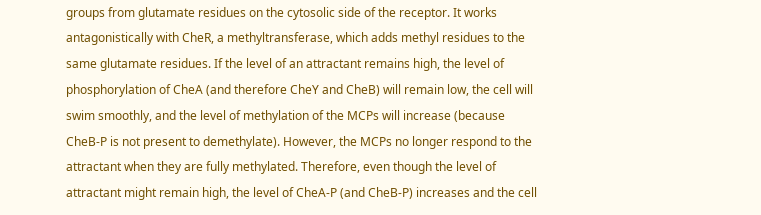groups from glutamate residues on the cytosolic side of the receptor. It works antagonistically with CheR, a methyltransferase, which adds methyl residues to the same glutamate residues. If the level of an attractant remains high, the level of phosphorylation of CheA (and therefore CheY and CheB) will remain low, the cell will swim smoothly, and the level of methylation of the MCPs will increase (because CheB-P is not present to demethylate). However, the MCPs no longer respond to the attractant when they are fully methylated. Therefore, even though the level of attractant might remain high, the level of CheA-P (and CheB-P) increases and the cell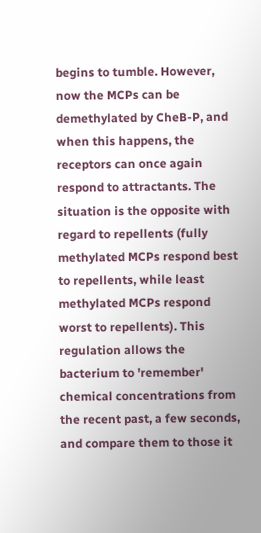begins to tumble. However, now the MCPs can be demethylated by CheB-P, and when this happens, the receptors can once again respond to attractants. The situation is the opposite with regard to repellents (fully methylated MCPs respond best to repellents, while least methylated MCPs respond worst to repellents). This regulation allows the bacterium to 'remember' chemical concentrations from the recent past, a few seconds, and compare them to those it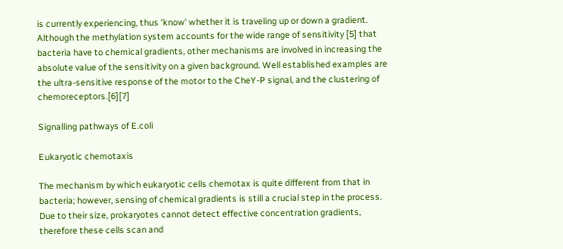is currently experiencing, thus 'know' whether it is traveling up or down a gradient. Although the methylation system accounts for the wide range of sensitivity [5] that bacteria have to chemical gradients, other mechanisms are involved in increasing the absolute value of the sensitivity on a given background. Well established examples are the ultra-sensitive response of the motor to the CheY-P signal, and the clustering of chemoreceptors.[6][7]

Signalling pathways of E.coli

Eukaryotic chemotaxis

The mechanism by which eukaryotic cells chemotax is quite different from that in bacteria; however, sensing of chemical gradients is still a crucial step in the process. Due to their size, prokaryotes cannot detect effective concentration gradients, therefore these cells scan and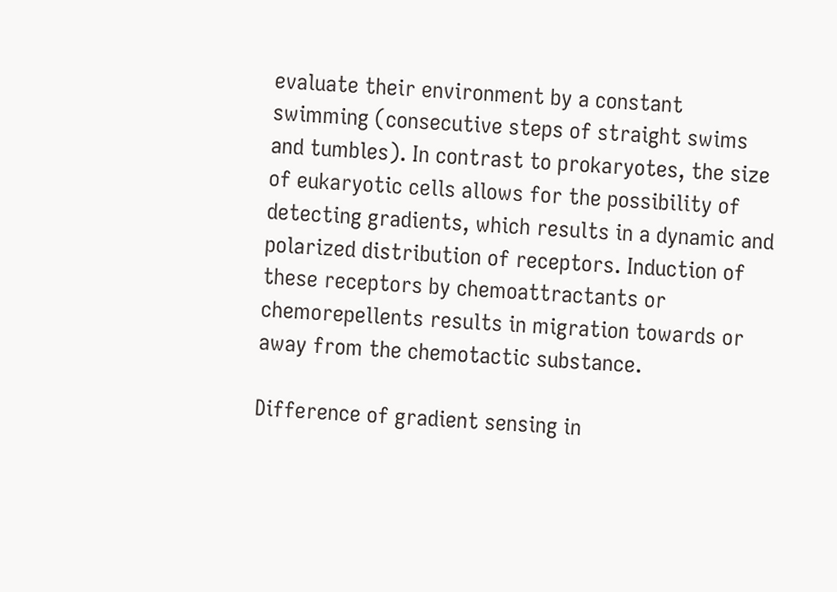evaluate their environment by a constant swimming (consecutive steps of straight swims and tumbles). In contrast to prokaryotes, the size of eukaryotic cells allows for the possibility of detecting gradients, which results in a dynamic and polarized distribution of receptors. Induction of these receptors by chemoattractants or chemorepellents results in migration towards or away from the chemotactic substance.

Difference of gradient sensing in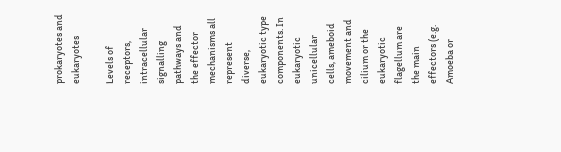prokaryotes and eukaryotes

Levels of receptors, intracellular signalling pathways and the effector mechanisms all represent diverse, eukaryotic type components. In eukaryotic unicellular cells, ameboid movement and cilium or the eukaryotic flagellum are the main effectors (e.g. Amoeba or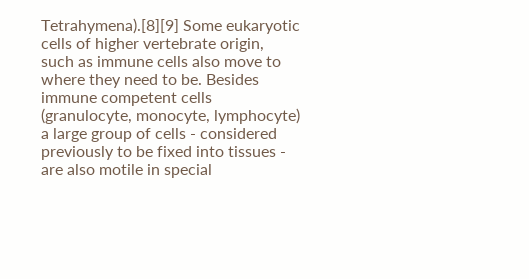Tetrahymena).[8][9] Some eukaryotic cells of higher vertebrate origin, such as immune cells also move to where they need to be. Besides immune competent cells (granulocyte, monocyte, lymphocyte) a large group of cells - considered previously to be fixed into tissues - are also motile in special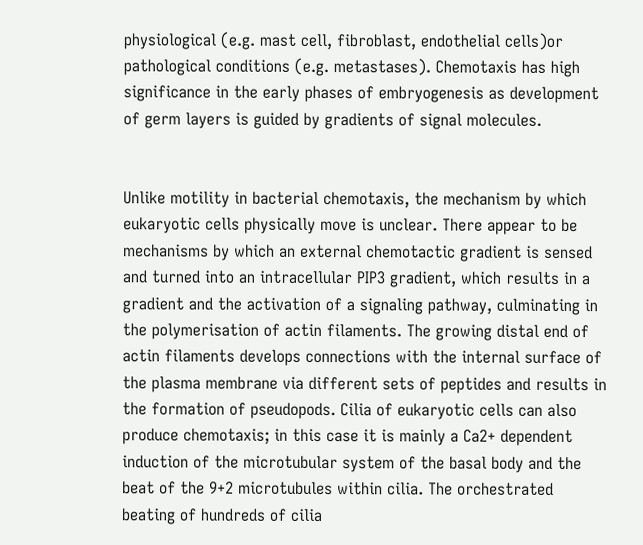physiological (e.g. mast cell, fibroblast, endothelial cells)or pathological conditions (e.g. metastases). Chemotaxis has high significance in the early phases of embryogenesis as development of germ layers is guided by gradients of signal molecules.


Unlike motility in bacterial chemotaxis, the mechanism by which eukaryotic cells physically move is unclear. There appear to be mechanisms by which an external chemotactic gradient is sensed and turned into an intracellular PIP3 gradient, which results in a gradient and the activation of a signaling pathway, culminating in the polymerisation of actin filaments. The growing distal end of actin filaments develops connections with the internal surface of the plasma membrane via different sets of peptides and results in the formation of pseudopods. Cilia of eukaryotic cells can also produce chemotaxis; in this case it is mainly a Ca2+ dependent induction of the microtubular system of the basal body and the beat of the 9+2 microtubules within cilia. The orchestrated beating of hundreds of cilia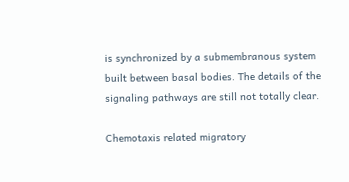is synchronized by a submembranous system built between basal bodies. The details of the signaling pathways are still not totally clear.

Chemotaxis related migratory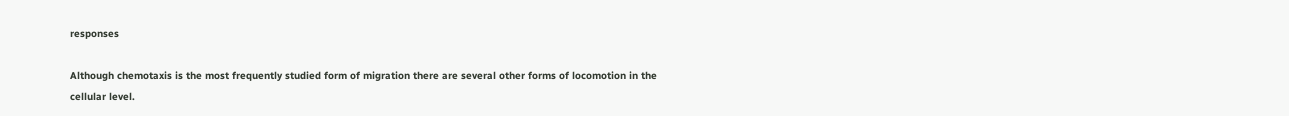responses

Although chemotaxis is the most frequently studied form of migration there are several other forms of locomotion in the cellular level.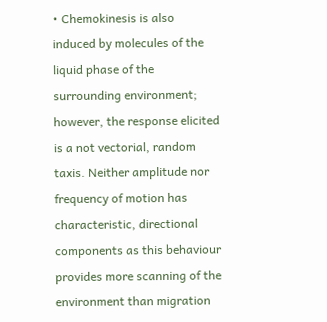• Chemokinesis is also induced by molecules of the liquid phase of the surrounding environment; however, the response elicited is a not vectorial, random taxis. Neither amplitude nor frequency of motion has characteristic, directional components as this behaviour provides more scanning of the environment than migration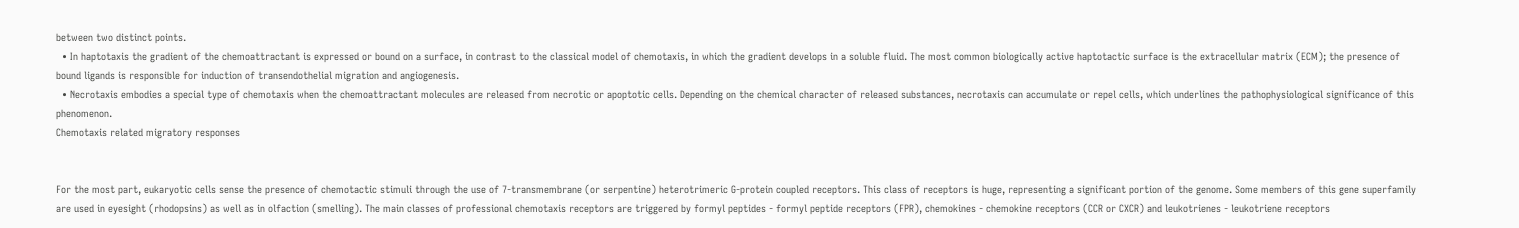between two distinct points.
  • In haptotaxis the gradient of the chemoattractant is expressed or bound on a surface, in contrast to the classical model of chemotaxis, in which the gradient develops in a soluble fluid. The most common biologically active haptotactic surface is the extracellular matrix (ECM); the presence of bound ligands is responsible for induction of transendothelial migration and angiogenesis.
  • Necrotaxis embodies a special type of chemotaxis when the chemoattractant molecules are released from necrotic or apoptotic cells. Depending on the chemical character of released substances, necrotaxis can accumulate or repel cells, which underlines the pathophysiological significance of this phenomenon.
Chemotaxis related migratory responses


For the most part, eukaryotic cells sense the presence of chemotactic stimuli through the use of 7-transmembrane (or serpentine) heterotrimeric G-protein coupled receptors. This class of receptors is huge, representing a significant portion of the genome. Some members of this gene superfamily are used in eyesight (rhodopsins) as well as in olfaction (smelling). The main classes of professional chemotaxis receptors are triggered by formyl peptides - formyl peptide receptors (FPR), chemokines - chemokine receptors (CCR or CXCR) and leukotrienes - leukotriene receptors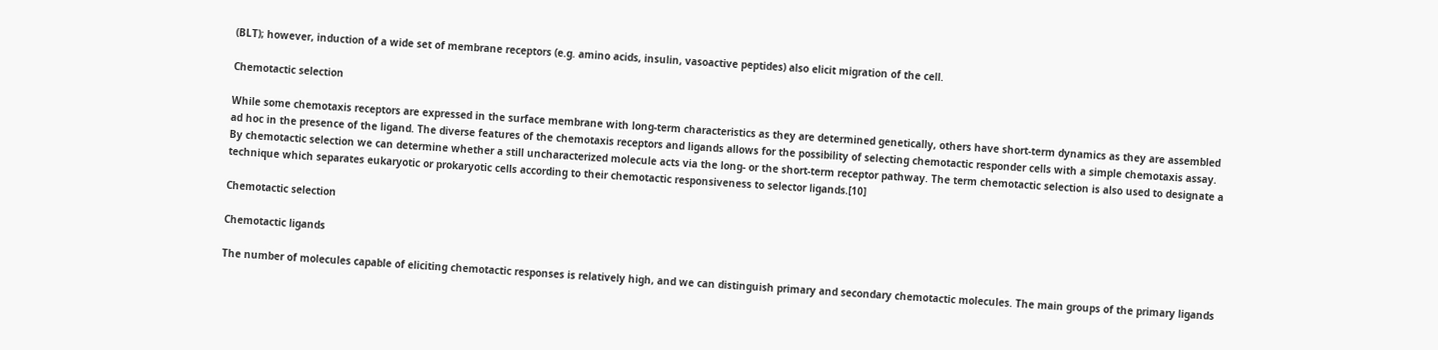(BLT); however, induction of a wide set of membrane receptors (e.g. amino acids, insulin, vasoactive peptides) also elicit migration of the cell.

Chemotactic selection

While some chemotaxis receptors are expressed in the surface membrane with long-term characteristics as they are determined genetically, others have short-term dynamics as they are assembled ad hoc in the presence of the ligand. The diverse features of the chemotaxis receptors and ligands allows for the possibility of selecting chemotactic responder cells with a simple chemotaxis assay. By chemotactic selection we can determine whether a still uncharacterized molecule acts via the long- or the short-term receptor pathway. The term chemotactic selection is also used to designate a technique which separates eukaryotic or prokaryotic cells according to their chemotactic responsiveness to selector ligands.[10]

Chemotactic selection

Chemotactic ligands

The number of molecules capable of eliciting chemotactic responses is relatively high, and we can distinguish primary and secondary chemotactic molecules. The main groups of the primary ligands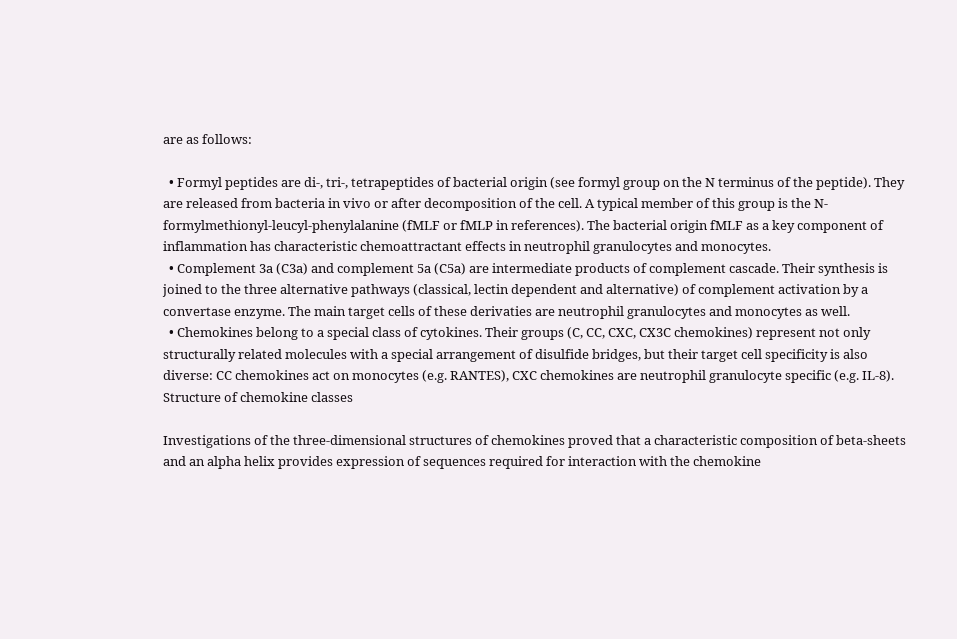are as follows:

  • Formyl peptides are di-, tri-, tetrapeptides of bacterial origin (see formyl group on the N terminus of the peptide). They are released from bacteria in vivo or after decomposition of the cell. A typical member of this group is the N-formylmethionyl-leucyl-phenylalanine (fMLF or fMLP in references). The bacterial origin fMLF as a key component of inflammation has characteristic chemoattractant effects in neutrophil granulocytes and monocytes.
  • Complement 3a (C3a) and complement 5a (C5a) are intermediate products of complement cascade. Their synthesis is joined to the three alternative pathways (classical, lectin dependent and alternative) of complement activation by a convertase enzyme. The main target cells of these derivaties are neutrophil granulocytes and monocytes as well.
  • Chemokines belong to a special class of cytokines. Their groups (C, CC, CXC, CX3C chemokines) represent not only structurally related molecules with a special arrangement of disulfide bridges, but their target cell specificity is also diverse: CC chemokines act on monocytes (e.g. RANTES), CXC chemokines are neutrophil granulocyte specific (e.g. IL-8).
Structure of chemokine classes

Investigations of the three-dimensional structures of chemokines proved that a characteristic composition of beta-sheets and an alpha helix provides expression of sequences required for interaction with the chemokine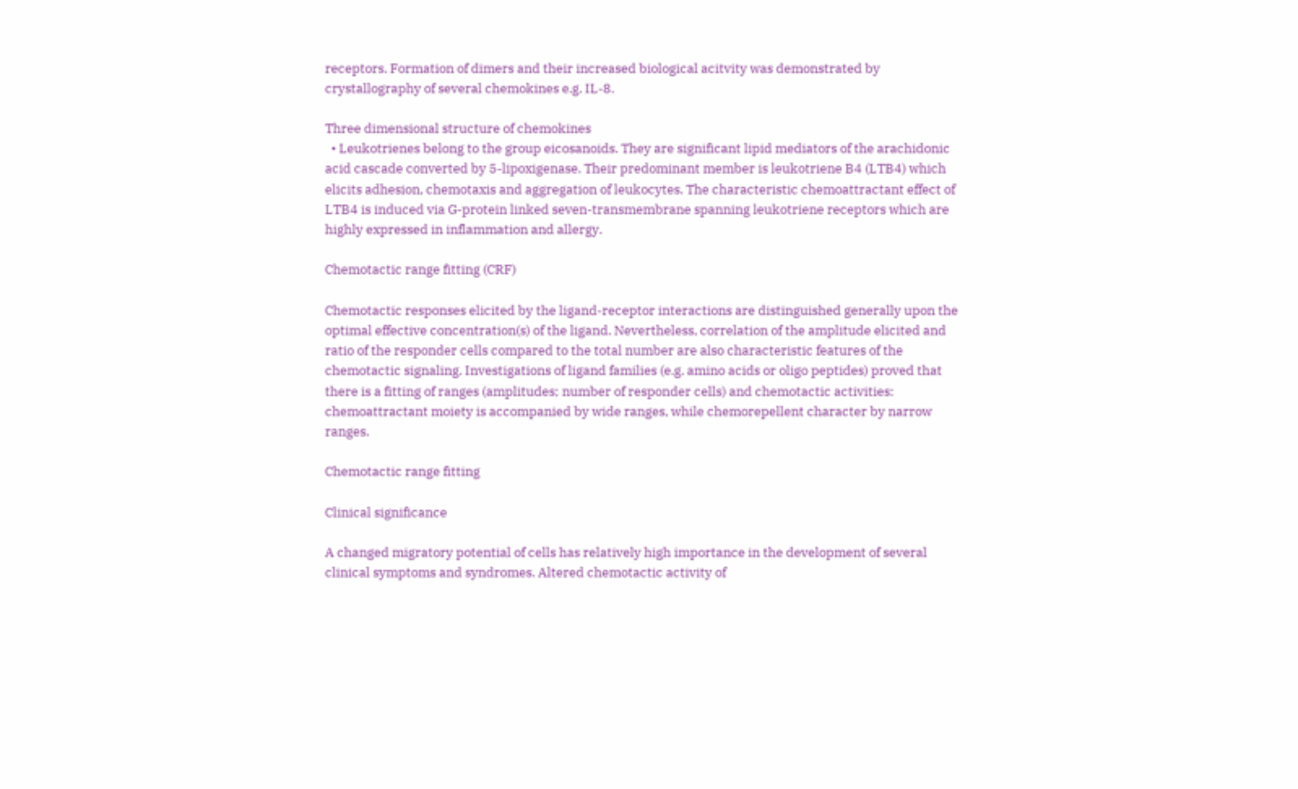receptors. Formation of dimers and their increased biological acitvity was demonstrated by crystallography of several chemokines e.g. IL-8.

Three dimensional structure of chemokines
  • Leukotrienes belong to the group eicosanoids. They are significant lipid mediators of the arachidonic acid cascade converted by 5-lipoxigenase. Their predominant member is leukotriene B4 (LTB4) which elicits adhesion, chemotaxis and aggregation of leukocytes. The characteristic chemoattractant effect of LTB4 is induced via G-protein linked seven-transmembrane spanning leukotriene receptors which are highly expressed in inflammation and allergy.

Chemotactic range fitting (CRF)

Chemotactic responses elicited by the ligand-receptor interactions are distinguished generally upon the optimal effective concentration(s) of the ligand. Nevertheless, correlation of the amplitude elicited and ratio of the responder cells compared to the total number are also characteristic features of the chemotactic signaling. Investigations of ligand families (e.g. amino acids or oligo peptides) proved that there is a fitting of ranges (amplitudes; number of responder cells) and chemotactic activities: chemoattractant moiety is accompanied by wide ranges, while chemorepellent character by narrow ranges.

Chemotactic range fitting

Clinical significance

A changed migratory potential of cells has relatively high importance in the development of several clinical symptoms and syndromes. Altered chemotactic activity of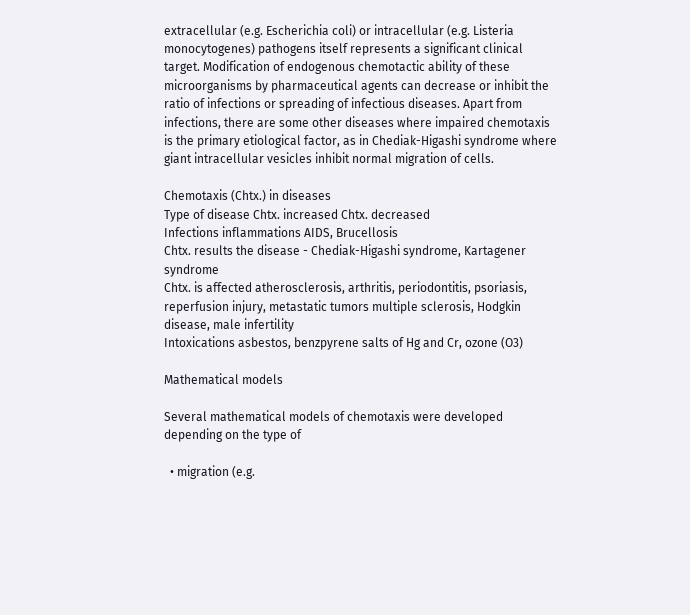extracellular (e.g. Escherichia coli) or intracellular (e.g. Listeria monocytogenes) pathogens itself represents a significant clinical target. Modification of endogenous chemotactic ability of these microorganisms by pharmaceutical agents can decrease or inhibit the ratio of infections or spreading of infectious diseases. Apart from infections, there are some other diseases where impaired chemotaxis is the primary etiological factor, as in Chediak-Higashi syndrome where giant intracellular vesicles inhibit normal migration of cells.

Chemotaxis (Chtx.) in diseases
Type of disease Chtx. increased Chtx. decreased
Infections inflammations AIDS, Brucellosis
Chtx. results the disease - Chediak-Higashi syndrome, Kartagener syndrome
Chtx. is affected atherosclerosis, arthritis, periodontitis, psoriasis, reperfusion injury, metastatic tumors multiple sclerosis, Hodgkin disease, male infertility
Intoxications asbestos, benzpyrene salts of Hg and Cr, ozone (O3)

Mathematical models

Several mathematical models of chemotaxis were developed depending on the type of

  • migration (e.g.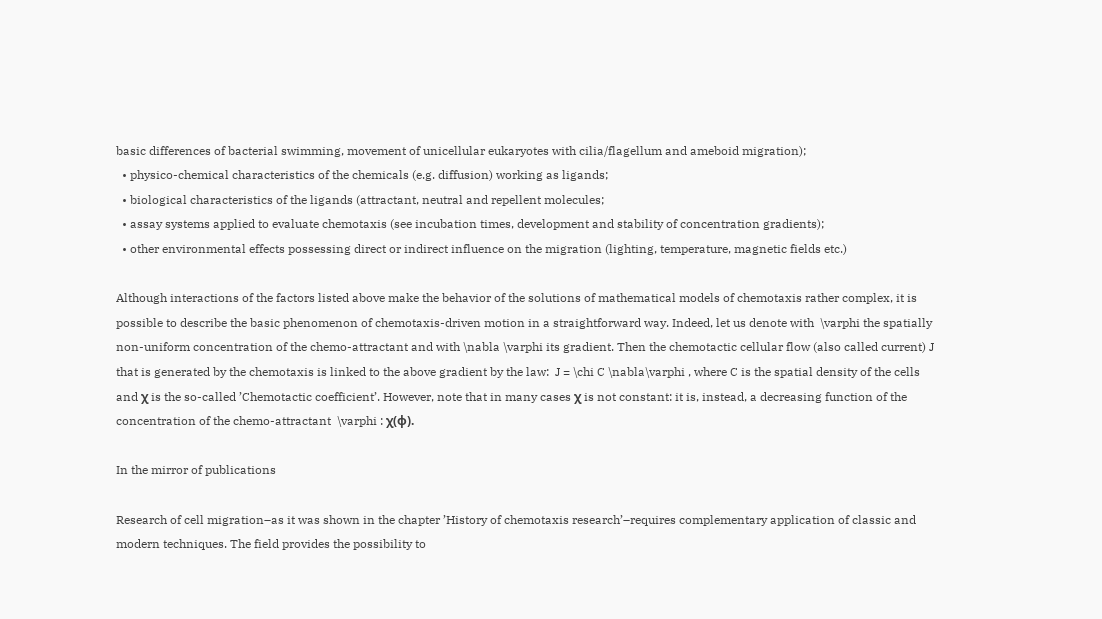basic differences of bacterial swimming, movement of unicellular eukaryotes with cilia/flagellum and ameboid migration);
  • physico-chemical characteristics of the chemicals (e.g. diffusion) working as ligands;
  • biological characteristics of the ligands (attractant, neutral and repellent molecules;
  • assay systems applied to evaluate chemotaxis (see incubation times, development and stability of concentration gradients);
  • other environmental effects possessing direct or indirect influence on the migration (lighting, temperature, magnetic fields etc.)

Although interactions of the factors listed above make the behavior of the solutions of mathematical models of chemotaxis rather complex, it is possible to describe the basic phenomenon of chemotaxis-driven motion in a straightforward way. Indeed, let us denote with  \varphi the spatially non-uniform concentration of the chemo-attractant and with \nabla \varphi its gradient. Then the chemotactic cellular flow (also called current) J that is generated by the chemotaxis is linked to the above gradient by the law:  J = \chi C \nabla\varphi , where C is the spatial density of the cells and χ is the so-called ’Chemotactic coefficient’. However, note that in many cases χ is not constant: it is, instead, a decreasing function of the concentration of the chemo-attractant  \varphi : χ(φ).

In the mirror of publications

Research of cell migration–as it was shown in the chapter ’History of chemotaxis research’–requires complementary application of classic and modern techniques. The field provides the possibility to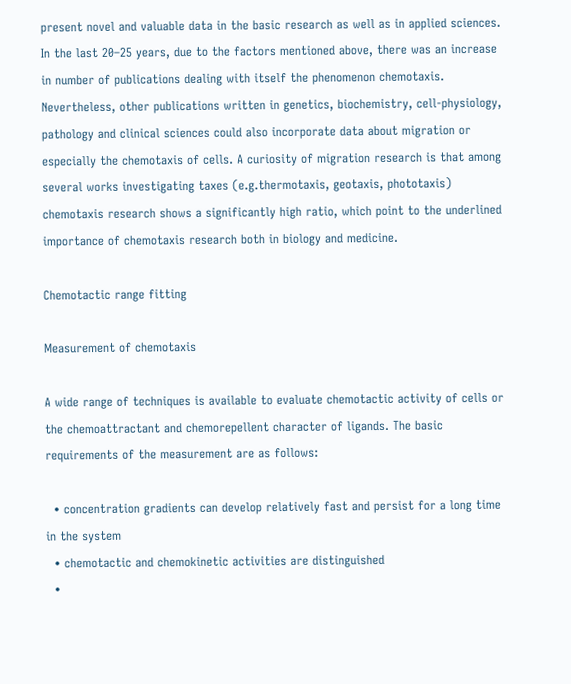present novel and valuable data in the basic research as well as in applied sciences. In the last 20–25 years, due to the factors mentioned above, there was an increase in number of publications dealing with itself the phenomenon chemotaxis. Nevertheless, other publications written in genetics, biochemistry, cell-physiology, pathology and clinical sciences could also incorporate data about migration or especially the chemotaxis of cells. A curiosity of migration research is that among several works investigating taxes (e.g.thermotaxis, geotaxis, phototaxis) chemotaxis research shows a significantly high ratio, which point to the underlined importance of chemotaxis research both in biology and medicine.

Chemotactic range fitting

Measurement of chemotaxis

A wide range of techniques is available to evaluate chemotactic activity of cells or the chemoattractant and chemorepellent character of ligands. The basic requirements of the measurement are as follows:

  • concentration gradients can develop relatively fast and persist for a long time in the system
  • chemotactic and chemokinetic activities are distinguished
  •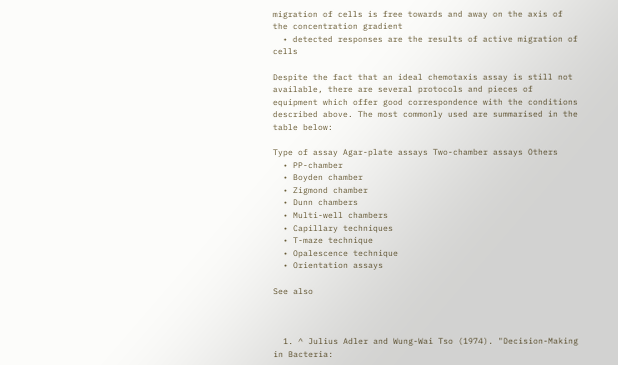migration of cells is free towards and away on the axis of the concentration gradient
  • detected responses are the results of active migration of cells

Despite the fact that an ideal chemotaxis assay is still not available, there are several protocols and pieces of equipment which offer good correspondence with the conditions described above. The most commonly used are summarised in the table below:

Type of assay Agar-plate assays Two-chamber assays Others
  • PP-chamber
  • Boyden chamber
  • Zigmond chamber
  • Dunn chambers
  • Multi-well chambers
  • Capillary techniques
  • T-maze technique
  • Opalescence technique
  • Orientation assays

See also



  1. ^ Julius Adler and Wung-Wai Tso (1974). "Decision-Making in Bacteria: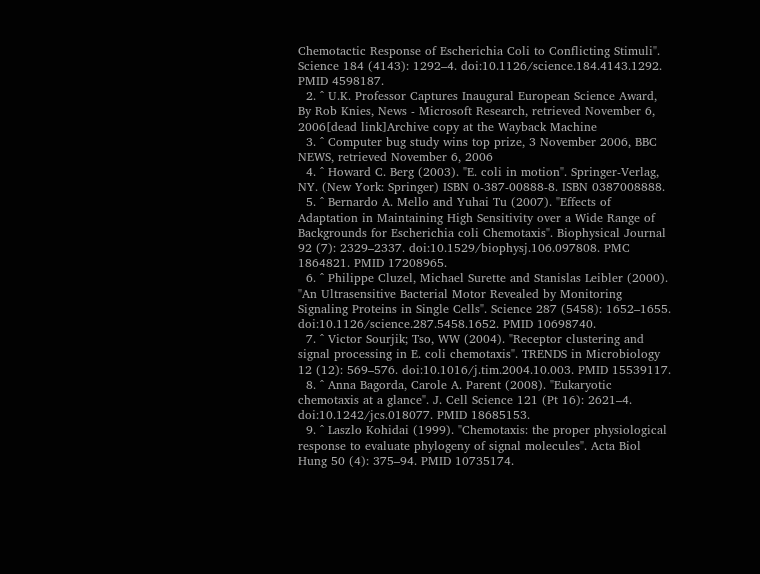Chemotactic Response of Escherichia Coli to Conflicting Stimuli". Science 184 (4143): 1292–4. doi:10.1126/science.184.4143.1292. PMID 4598187.
  2. ^ U.K. Professor Captures Inaugural European Science Award, By Rob Knies, News - Microsoft Research, retrieved November 6, 2006[dead link]Archive copy at the Wayback Machine
  3. ^ Computer bug study wins top prize, 3 November 2006, BBC NEWS, retrieved November 6, 2006
  4. ^ Howard C. Berg (2003). "E. coli in motion". Springer-Verlag, NY. (New York: Springer) ISBN 0-387-00888-8. ISBN 0387008888.
  5. ^ Bernardo A. Mello and Yuhai Tu (2007). "Effects of Adaptation in Maintaining High Sensitivity over a Wide Range of Backgrounds for Escherichia coli Chemotaxis". Biophysical Journal 92 (7): 2329–2337. doi:10.1529/biophysj.106.097808. PMC 1864821. PMID 17208965.
  6. ^ Philippe Cluzel, Michael Surette and Stanislas Leibler (2000). "An Ultrasensitive Bacterial Motor Revealed by Monitoring Signaling Proteins in Single Cells". Science 287 (5458): 1652–1655. doi:10.1126/science.287.5458.1652. PMID 10698740.
  7. ^ Victor Sourjik; Tso, WW (2004). "Receptor clustering and signal processing in E. coli chemotaxis". TRENDS in Microbiology 12 (12): 569–576. doi:10.1016/j.tim.2004.10.003. PMID 15539117.
  8. ^ Anna Bagorda, Carole A. Parent (2008). "Eukaryotic chemotaxis at a glance". J. Cell Science 121 (Pt 16): 2621–4. doi:10.1242/jcs.018077. PMID 18685153.
  9. ^ Laszlo Kohidai (1999). "Chemotaxis: the proper physiological response to evaluate phylogeny of signal molecules". Acta Biol Hung 50 (4): 375–94. PMID 10735174.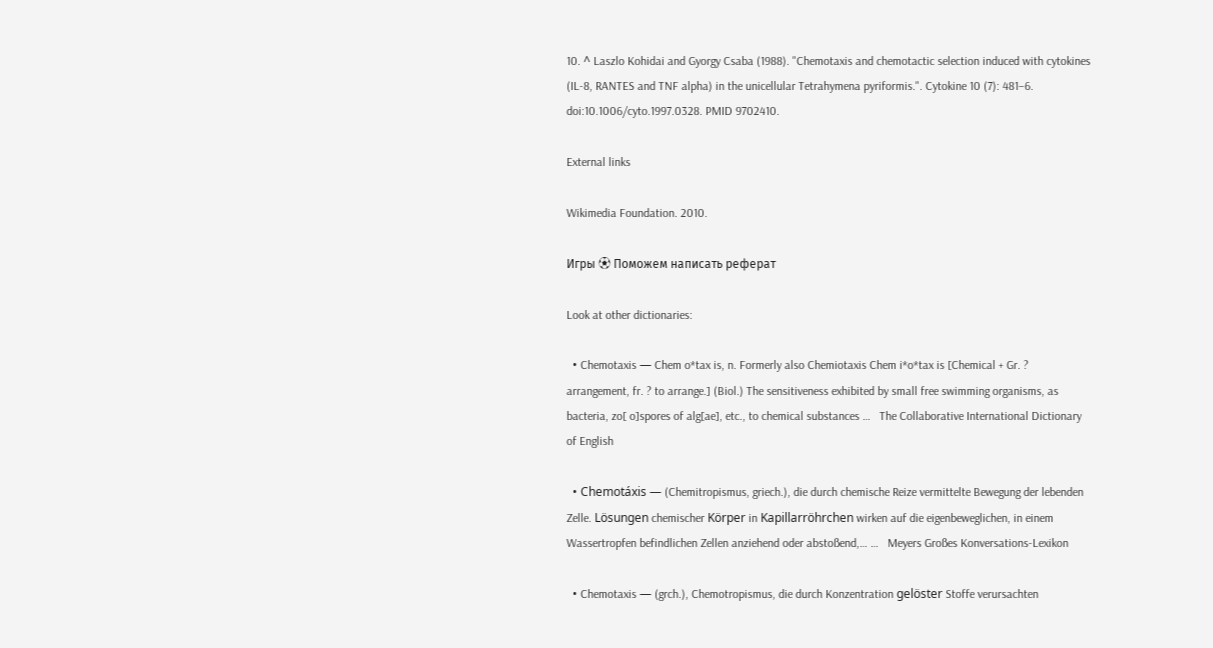10. ^ Laszlo Kohidai and Gyorgy Csaba (1988). "Chemotaxis and chemotactic selection induced with cytokines (IL-8, RANTES and TNF alpha) in the unicellular Tetrahymena pyriformis.". Cytokine 10 (7): 481–6. doi:10.1006/cyto.1997.0328. PMID 9702410.

External links

Wikimedia Foundation. 2010.

Игры ⚽ Поможем написать реферат

Look at other dictionaries:

  • Chemotaxis — Chem o*tax is, n. Formerly also Chemiotaxis Chem i*o*tax is [Chemical + Gr. ? arrangement, fr. ? to arrange.] (Biol.) The sensitiveness exhibited by small free swimming organisms, as bacteria, zo[ o]spores of alg[ae], etc., to chemical substances …   The Collaborative International Dictionary of English

  • Chemotáxis — (Chemitropismus, griech.), die durch chemische Reize vermittelte Bewegung der lebenden Zelle. Lösungen chemischer Körper in Kapillarröhrchen wirken auf die eigenbeweglichen, in einem Wassertropfen befindlichen Zellen anziehend oder abstoßend,… …   Meyers Großes Konversations-Lexikon

  • Chemotaxis — (grch.), Chemotropismus, die durch Konzentration gelöster Stoffe verursachten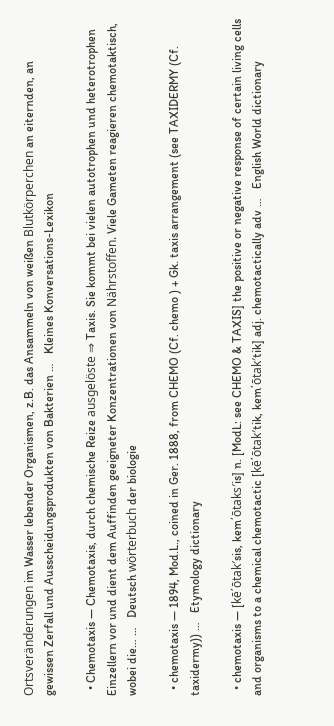Ortsveränderungen im Wasser lebender Organismen, z.B. das Ansammeln von weißen Blutkörperchen an eiternden, an gewissen Zerfall und Ausscheidungsprodukten von Bakterien …   Kleines Konversations-Lexikon

  • Chemotaxis — Chemotaxis, durch chemische Reize ausgelöste ⇒ Taxis. Sie kommt bei vielen autotrophen und heterotrophen Einzellern vor und dient dem Auffinden geeigneter Konzentrationen von Nährstoffen. Viele Gameten reagieren chemotaktisch, wobei die… …   Deutsch wörterbuch der biologie

  • chemotaxis — 1894, Mod.L., coined in Ger. 1888, from CHEMO (Cf. chemo ) + Gk. taxis arrangement (see TAXIDERMY (Cf. taxidermy)) …   Etymology dictionary

  • chemotaxis — [kē΄ōtak′sis, kem΄ōtaks′is] n. [ModL: see CHEMO & TAXIS] the positive or negative response of certain living cells and organisms to a chemical chemotactic [kē΄ōtak′tik, kem΄ōtak′tik] adj. chemotactically adv …   English World dictionary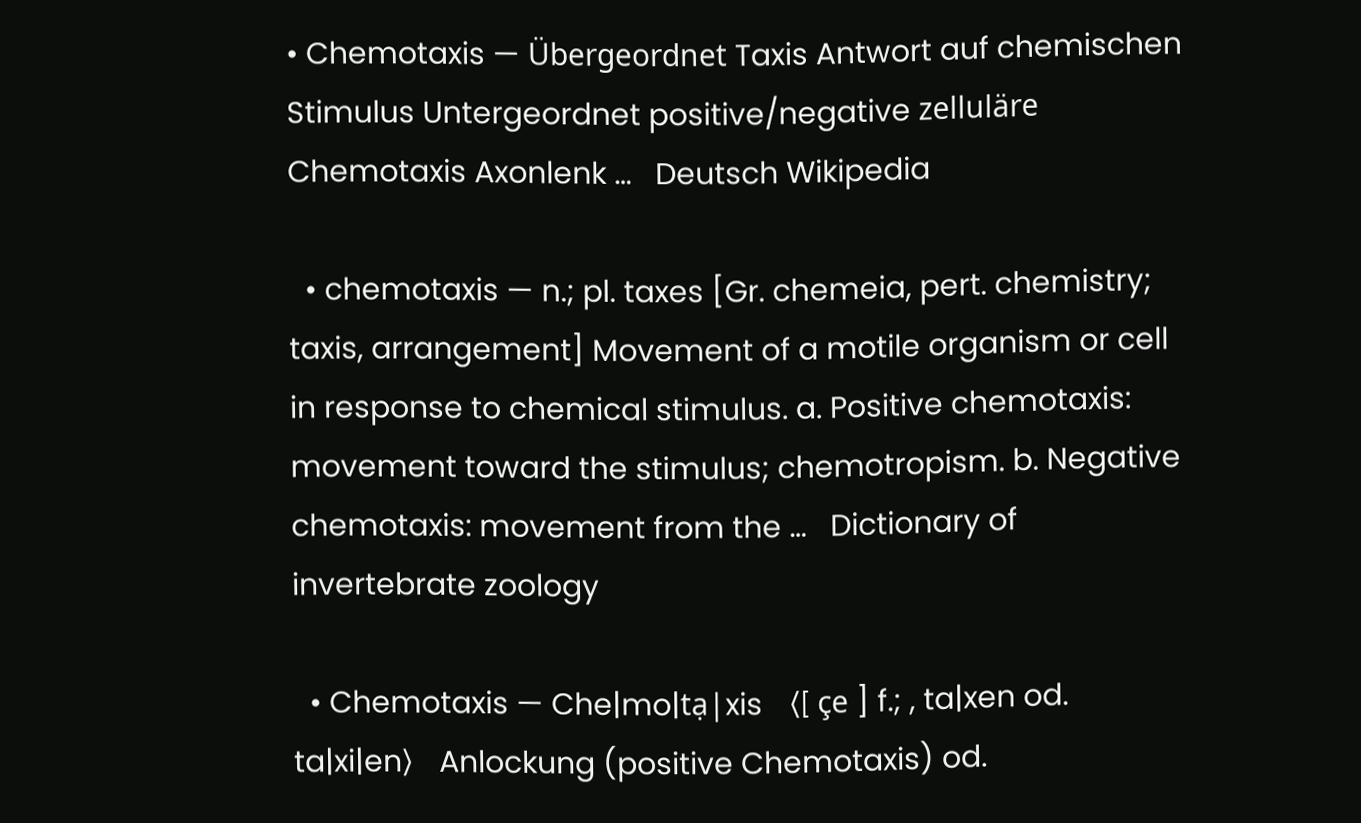• Chemotaxis — Übergeordnet Taxis Antwort auf chemischen Stimulus Untergeordnet positive/negative zelluläre Chemotaxis Axonlenk …   Deutsch Wikipedia

  • chemotaxis — n.; pl. taxes [Gr. chemeia, pert. chemistry; taxis, arrangement] Movement of a motile organism or cell in response to chemical stimulus. a. Positive chemotaxis: movement toward the stimulus; chemotropism. b. Negative chemotaxis: movement from the …   Dictionary of invertebrate zoology

  • Chemotaxis — Che|mo|tạ|xis 〈[ çe ] f.; , ta|xen od. ta|xi|en〉 Anlockung (positive Chemotaxis) od.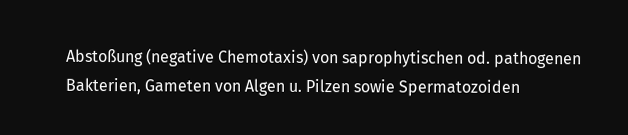Abstoßung (negative Chemotaxis) von saprophytischen od. pathogenen Bakterien, Gameten von Algen u. Pilzen sowie Spermatozoiden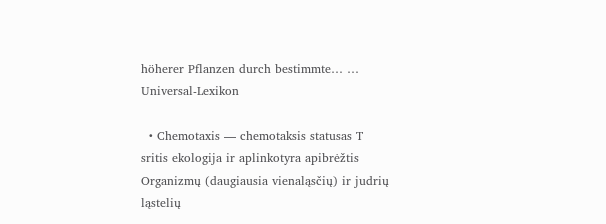höherer Pflanzen durch bestimmte… …   Universal-Lexikon

  • Chemotaxis — chemotaksis statusas T sritis ekologija ir aplinkotyra apibrėžtis Organizmų (daugiausia vienaląsčių) ir judrių ląstelių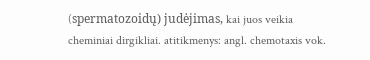(spermatozoidų) judėjimas, kai juos veikia cheminiai dirgikliai. atitikmenys: angl. chemotaxis vok.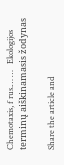Chemotaxis, f rus.… …   Ekologijos terminų aiškinamasis žodynas

Share the article and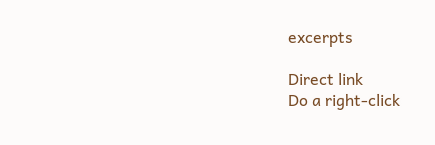excerpts

Direct link
Do a right-click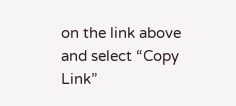on the link above
and select “Copy Link”